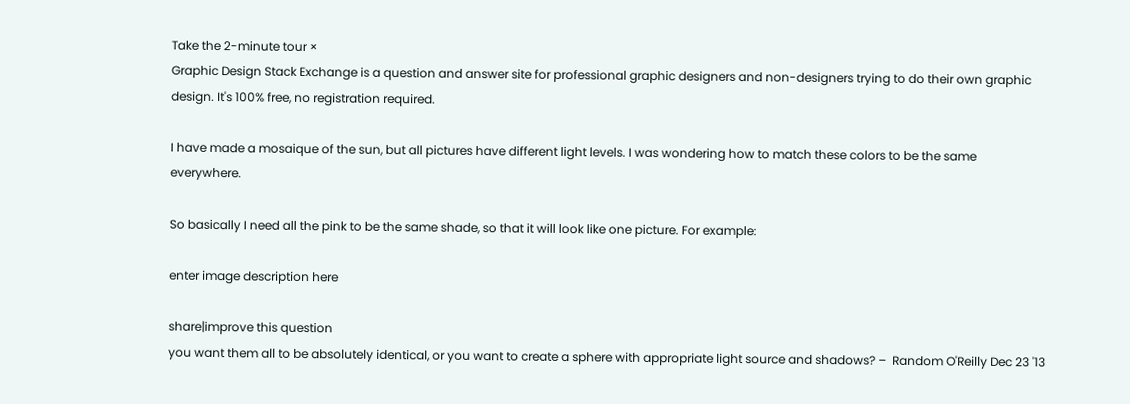Take the 2-minute tour ×
Graphic Design Stack Exchange is a question and answer site for professional graphic designers and non-designers trying to do their own graphic design. It's 100% free, no registration required.

I have made a mosaique of the sun, but all pictures have different light levels. I was wondering how to match these colors to be the same everywhere.

So basically I need all the pink to be the same shade, so that it will look like one picture. For example:

enter image description here

share|improve this question
you want them all to be absolutely identical, or you want to create a sphere with appropriate light source and shadows? –  Random O'Reilly Dec 23 '13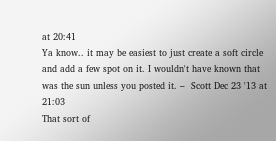at 20:41
Ya know.. it may be easiest to just create a soft circle and add a few spot on it. I wouldn't have known that was the sun unless you posted it. –  Scott Dec 23 '13 at 21:03
That sort of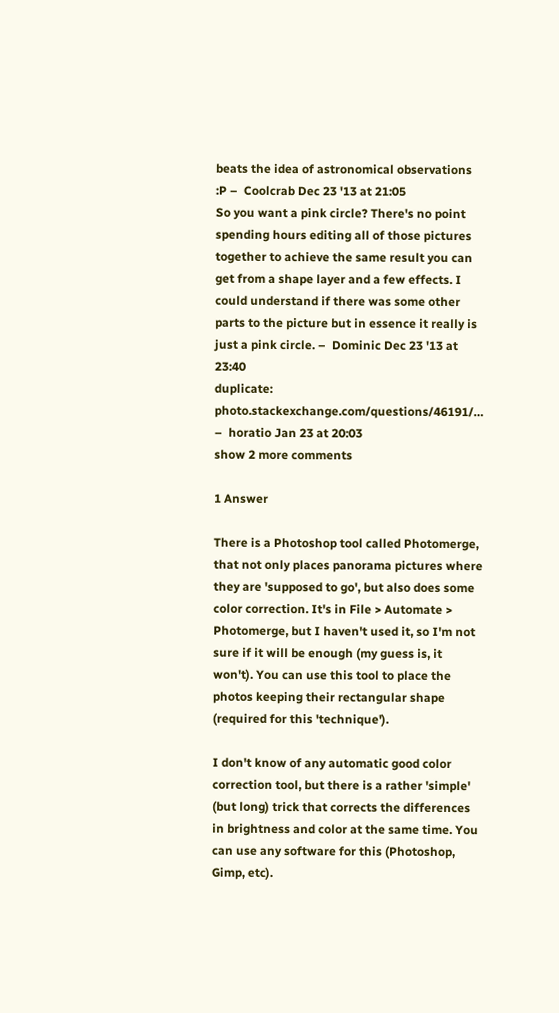beats the idea of astronomical observations :P –  Coolcrab Dec 23 '13 at 21:05
So you want a pink circle? There's no point spending hours editing all of those pictures together to achieve the same result you can get from a shape layer and a few effects. I could understand if there was some other parts to the picture but in essence it really is just a pink circle. –  Dominic Dec 23 '13 at 23:40
duplicate: photo.stackexchange.com/questions/46191/… –  horatio Jan 23 at 20:03
show 2 more comments

1 Answer

There is a Photoshop tool called Photomerge, that not only places panorama pictures where they are 'supposed to go', but also does some color correction. It's in File > Automate > Photomerge, but I haven't used it, so I'm not sure if it will be enough (my guess is, it won't). You can use this tool to place the photos keeping their rectangular shape (required for this 'technique').

I don't know of any automatic good color correction tool, but there is a rather 'simple' (but long) trick that corrects the differences in brightness and color at the same time. You can use any software for this (Photoshop, Gimp, etc).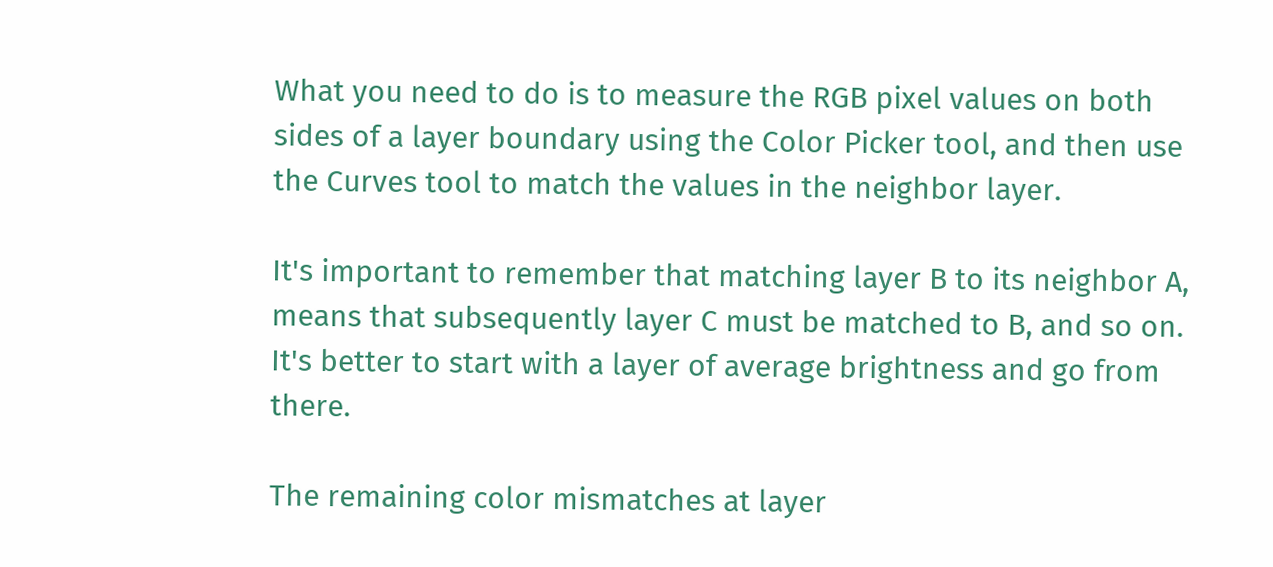What you need to do is to measure the RGB pixel values on both sides of a layer boundary using the Color Picker tool, and then use the Curves tool to match the values in the neighbor layer.

It's important to remember that matching layer B to its neighbor A, means that subsequently layer C must be matched to B, and so on. It's better to start with a layer of average brightness and go from there.

The remaining color mismatches at layer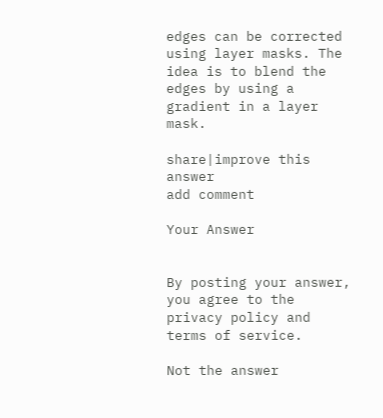edges can be corrected using layer masks. The idea is to blend the edges by using a gradient in a layer mask.

share|improve this answer
add comment

Your Answer


By posting your answer, you agree to the privacy policy and terms of service.

Not the answer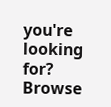you're looking for? Browse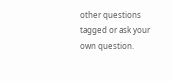other questions tagged or ask your own question.